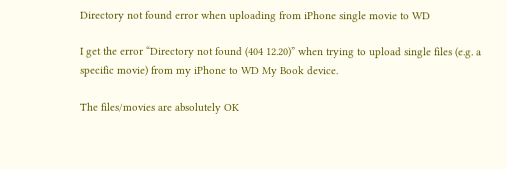Directory not found error when uploading from iPhone single movie to WD

I get the error “Directory not found (404 12.20)” when trying to upload single files (e.g. a specific movie) from my iPhone to WD My Book device.

The files/movies are absolutely OK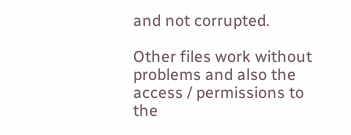and not corrupted.

Other files work without problems and also the access / permissions to the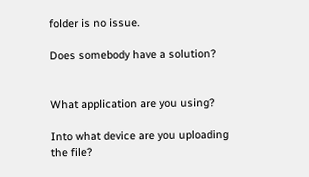folder is no issue.

Does somebody have a solution?


What application are you using?

Into what device are you uploading the file?